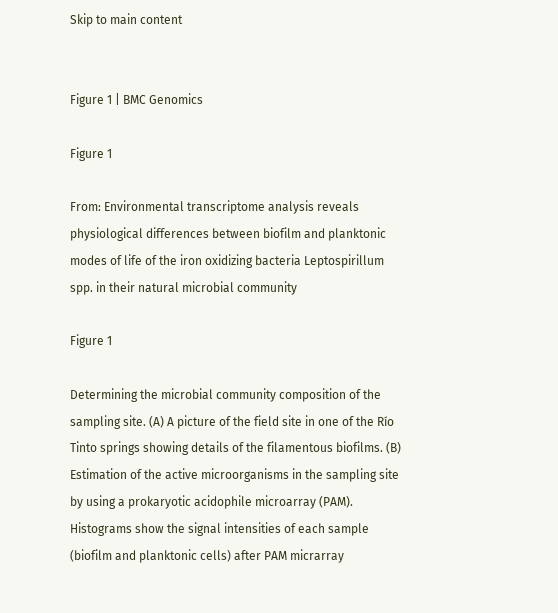Skip to main content


Figure 1 | BMC Genomics

Figure 1

From: Environmental transcriptome analysis reveals physiological differences between biofilm and planktonic modes of life of the iron oxidizing bacteria Leptospirillum spp. in their natural microbial community

Figure 1

Determining the microbial community composition of the sampling site. (A) A picture of the field site in one of the Río Tinto springs showing details of the filamentous biofilms. (B) Estimation of the active microorganisms in the sampling site by using a prokaryotic acidophile microarray (PAM). Histograms show the signal intensities of each sample (biofilm and planktonic cells) after PAM micrarray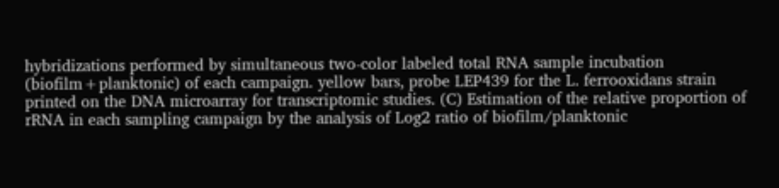hybridizations performed by simultaneous two-color labeled total RNA sample incubation (biofilm+planktonic) of each campaign. yellow bars, probe LEP439 for the L. ferrooxidans strain printed on the DNA microarray for transcriptomic studies. (C) Estimation of the relative proportion of rRNA in each sampling campaign by the analysis of Log2 ratio of biofilm/planktonic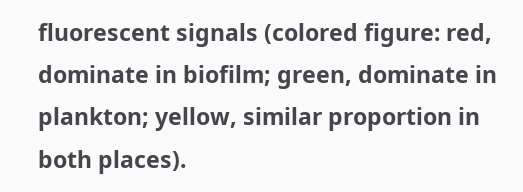fluorescent signals (colored figure: red, dominate in biofilm; green, dominate in plankton; yellow, similar proportion in both places).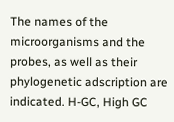The names of the microorganisms and the probes, as well as their phylogenetic adscription are indicated. H-GC, High GC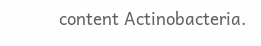content Actinobacteria.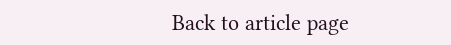Back to article page